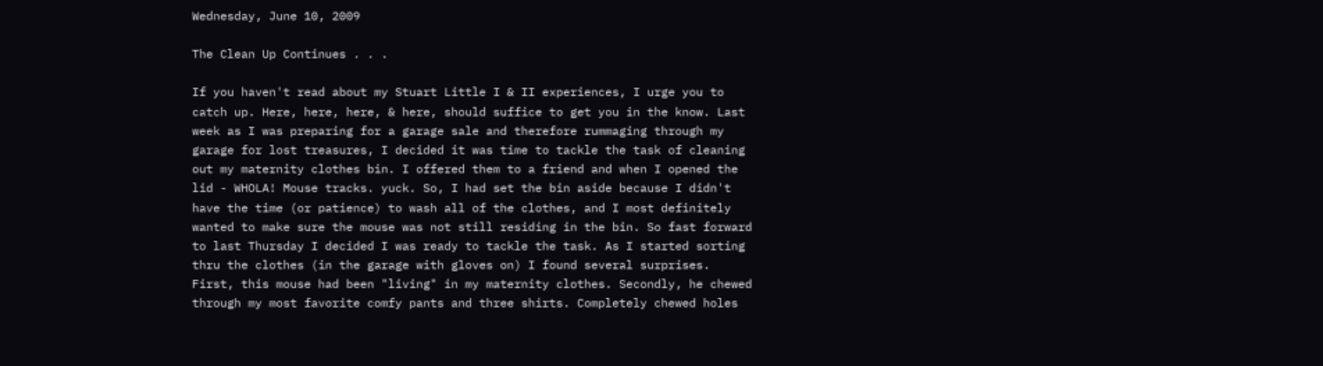Wednesday, June 10, 2009

The Clean Up Continues . . .

If you haven't read about my Stuart Little I & II experiences, I urge you to catch up. Here, here, here, & here, should suffice to get you in the know. Last week as I was preparing for a garage sale and therefore rummaging through my garage for lost treasures, I decided it was time to tackle the task of cleaning out my maternity clothes bin. I offered them to a friend and when I opened the lid - WHOLA! Mouse tracks. yuck. So, I had set the bin aside because I didn't have the time (or patience) to wash all of the clothes, and I most definitely wanted to make sure the mouse was not still residing in the bin. So fast forward to last Thursday I decided I was ready to tackle the task. As I started sorting thru the clothes (in the garage with gloves on) I found several surprises. First, this mouse had been "living" in my maternity clothes. Secondly, he chewed through my most favorite comfy pants and three shirts. Completely chewed holes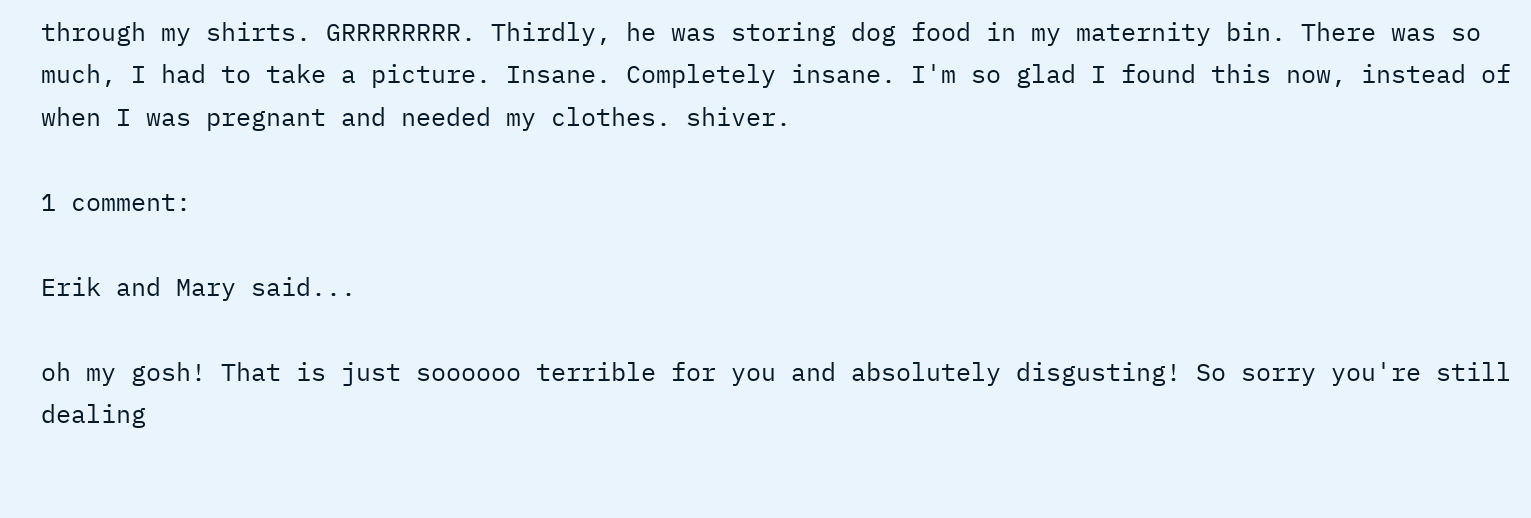through my shirts. GRRRRRRRR. Thirdly, he was storing dog food in my maternity bin. There was so much, I had to take a picture. Insane. Completely insane. I'm so glad I found this now, instead of when I was pregnant and needed my clothes. shiver.

1 comment:

Erik and Mary said...

oh my gosh! That is just soooooo terrible for you and absolutely disgusting! So sorry you're still dealing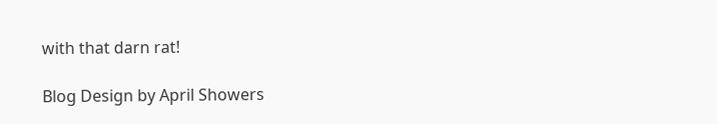with that darn rat!

Blog Design by April Showers